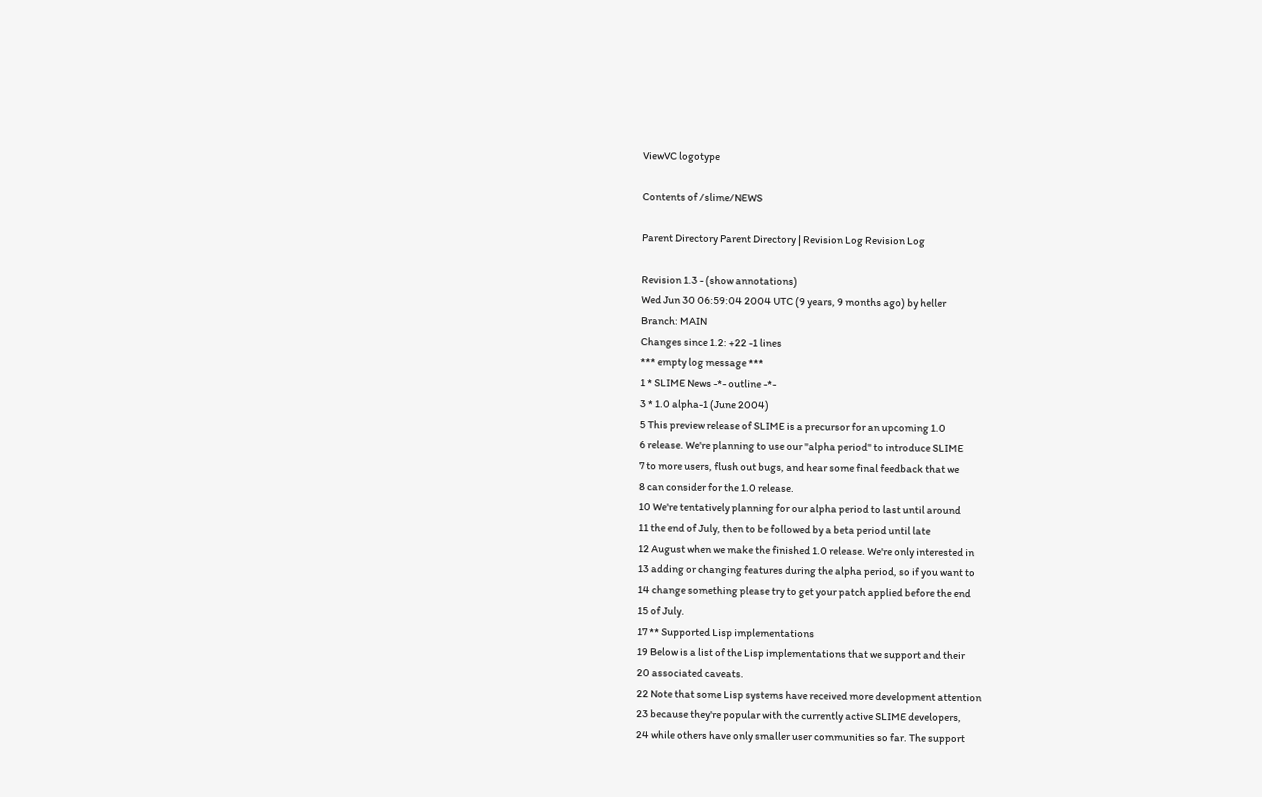ViewVC logotype

Contents of /slime/NEWS

Parent Directory Parent Directory | Revision Log Revision Log

Revision 1.3 - (show annotations)
Wed Jun 30 06:59:04 2004 UTC (9 years, 9 months ago) by heller
Branch: MAIN
Changes since 1.2: +22 -1 lines
*** empty log message ***
1 * SLIME News -*- outline -*-
3 * 1.0 alpha-1 (June 2004)
5 This preview release of SLIME is a precursor for an upcoming 1.0
6 release. We're planning to use our "alpha period" to introduce SLIME
7 to more users, flush out bugs, and hear some final feedback that we
8 can consider for the 1.0 release.
10 We're tentatively planning for our alpha period to last until around
11 the end of July, then to be followed by a beta period until late
12 August when we make the finished 1.0 release. We're only interested in
13 adding or changing features during the alpha period, so if you want to
14 change something please try to get your patch applied before the end
15 of July.
17 ** Supported Lisp implementations
19 Below is a list of the Lisp implementations that we support and their
20 associated caveats.
22 Note that some Lisp systems have received more development attention
23 because they're popular with the currently active SLIME developers,
24 while others have only smaller user communities so far. The support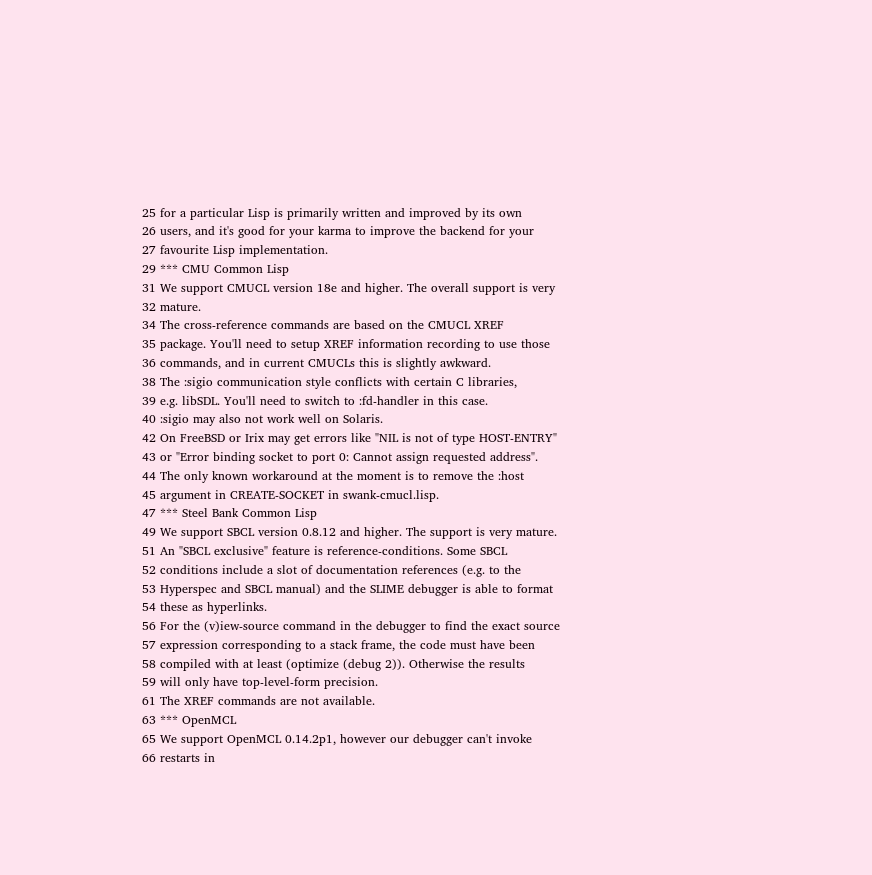25 for a particular Lisp is primarily written and improved by its own
26 users, and it's good for your karma to improve the backend for your
27 favourite Lisp implementation.
29 *** CMU Common Lisp
31 We support CMUCL version 18e and higher. The overall support is very
32 mature.
34 The cross-reference commands are based on the CMUCL XREF
35 package. You'll need to setup XREF information recording to use those
36 commands, and in current CMUCLs this is slightly awkward.
38 The :sigio communication style conflicts with certain C libraries,
39 e.g. libSDL. You'll need to switch to :fd-handler in this case.
40 :sigio may also not work well on Solaris.
42 On FreeBSD or Irix may get errors like "NIL is not of type HOST-ENTRY"
43 or "Error binding socket to port 0: Cannot assign requested address".
44 The only known workaround at the moment is to remove the :host
45 argument in CREATE-SOCKET in swank-cmucl.lisp.
47 *** Steel Bank Common Lisp
49 We support SBCL version 0.8.12 and higher. The support is very mature.
51 An "SBCL exclusive" feature is reference-conditions. Some SBCL
52 conditions include a slot of documentation references (e.g. to the
53 Hyperspec and SBCL manual) and the SLIME debugger is able to format
54 these as hyperlinks.
56 For the (v)iew-source command in the debugger to find the exact source
57 expression corresponding to a stack frame, the code must have been
58 compiled with at least (optimize (debug 2)). Otherwise the results
59 will only have top-level-form precision.
61 The XREF commands are not available.
63 *** OpenMCL
65 We support OpenMCL 0.14.2p1, however our debugger can't invoke
66 restarts in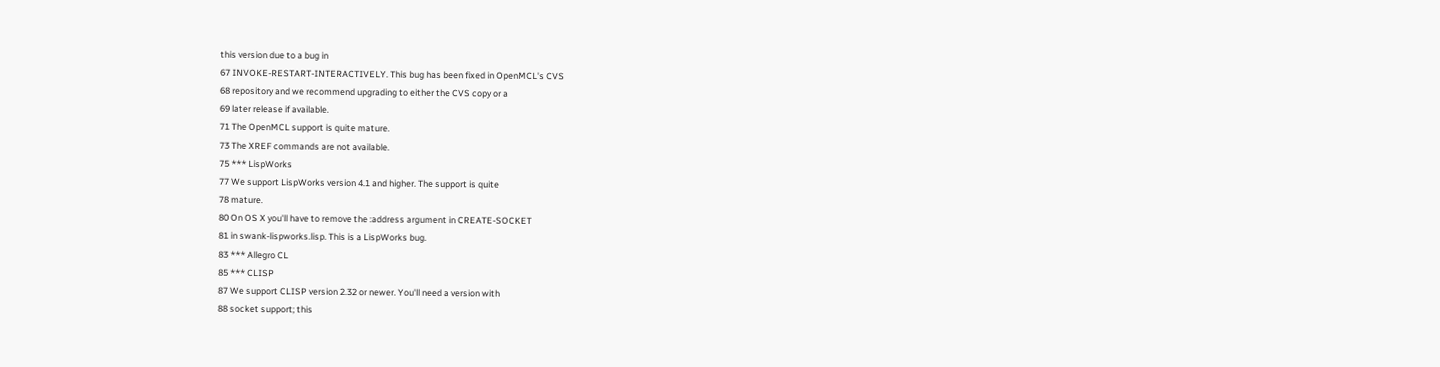this version due to a bug in
67 INVOKE-RESTART-INTERACTIVELY. This bug has been fixed in OpenMCL's CVS
68 repository and we recommend upgrading to either the CVS copy or a
69 later release if available.
71 The OpenMCL support is quite mature.
73 The XREF commands are not available.
75 *** LispWorks
77 We support LispWorks version 4.1 and higher. The support is quite
78 mature.
80 On OS X you'll have to remove the :address argument in CREATE-SOCKET
81 in swank-lispworks.lisp. This is a LispWorks bug.
83 *** Allegro CL
85 *** CLISP
87 We support CLISP version 2.32 or newer. You'll need a version with
88 socket support; this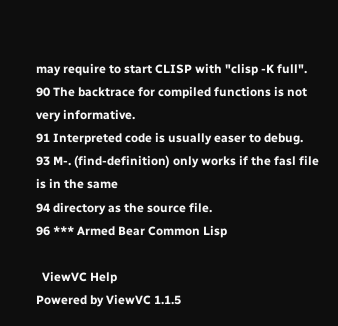may require to start CLISP with "clisp -K full".
90 The backtrace for compiled functions is not very informative.
91 Interpreted code is usually easer to debug.
93 M-. (find-definition) only works if the fasl file is in the same
94 directory as the source file.
96 *** Armed Bear Common Lisp

  ViewVC Help
Powered by ViewVC 1.1.5